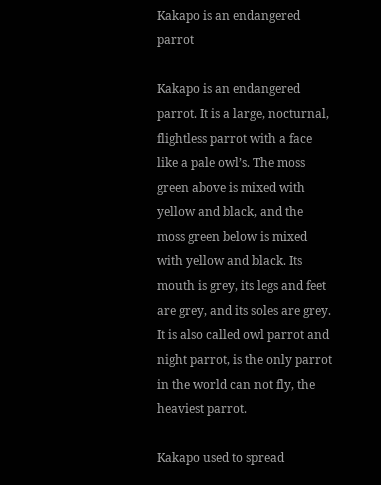Kakapo is an endangered parrot

Kakapo is an endangered parrot. It is a large, nocturnal, flightless parrot with a face like a pale owl’s. The moss green above is mixed with yellow and black, and the moss green below is mixed with yellow and black. Its mouth is grey, its legs and feet are grey, and its soles are grey. It is also called owl parrot and night parrot, is the only parrot in the world can not fly, the heaviest parrot.

Kakapo used to spread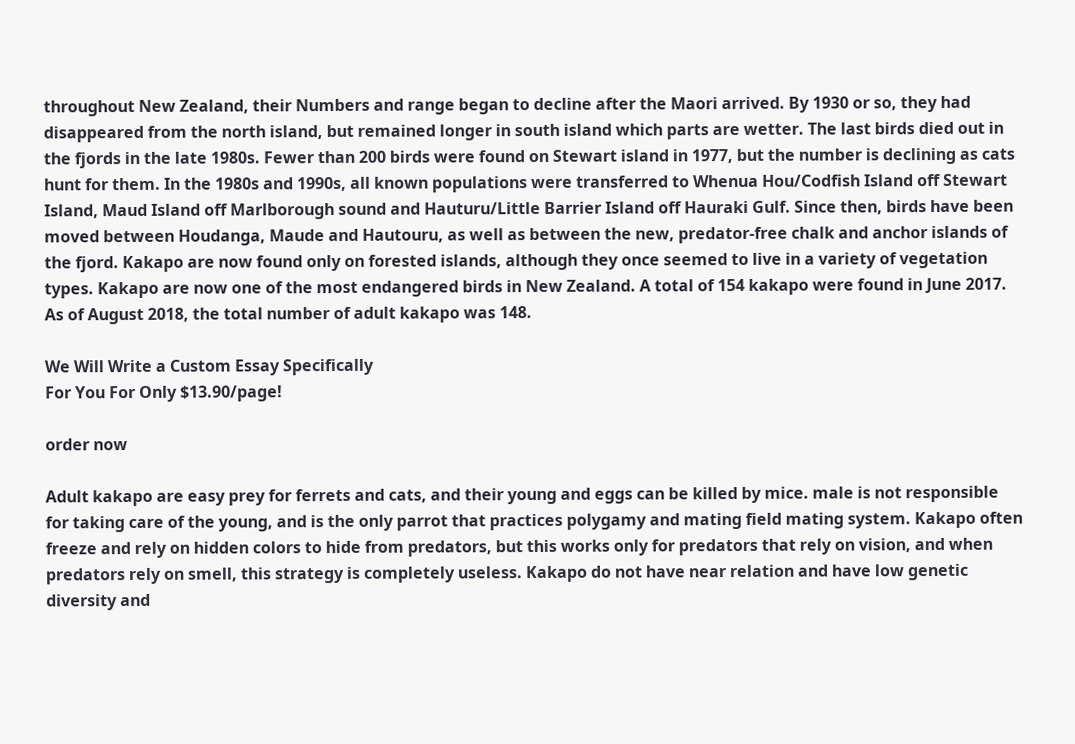throughout New Zealand, their Numbers and range began to decline after the Maori arrived. By 1930 or so, they had disappeared from the north island, but remained longer in south island which parts are wetter. The last birds died out in the fjords in the late 1980s. Fewer than 200 birds were found on Stewart island in 1977, but the number is declining as cats hunt for them. In the 1980s and 1990s, all known populations were transferred to Whenua Hou/Codfish Island off Stewart Island, Maud Island off Marlborough sound and Hauturu/Little Barrier Island off Hauraki Gulf. Since then, birds have been moved between Houdanga, Maude and Hautouru, as well as between the new, predator-free chalk and anchor islands of the fjord. Kakapo are now found only on forested islands, although they once seemed to live in a variety of vegetation types. Kakapo are now one of the most endangered birds in New Zealand. A total of 154 kakapo were found in June 2017. As of August 2018, the total number of adult kakapo was 148.

We Will Write a Custom Essay Specifically
For You For Only $13.90/page!

order now

Adult kakapo are easy prey for ferrets and cats, and their young and eggs can be killed by mice. male is not responsible for taking care of the young, and is the only parrot that practices polygamy and mating field mating system. Kakapo often freeze and rely on hidden colors to hide from predators, but this works only for predators that rely on vision, and when predators rely on smell, this strategy is completely useless. Kakapo do not have near relation and have low genetic diversity and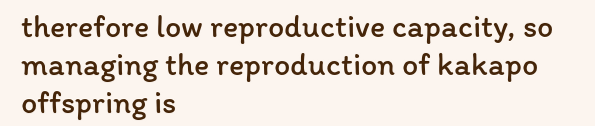therefore low reproductive capacity, so managing the reproduction of kakapo offspring is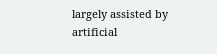largely assisted by artificial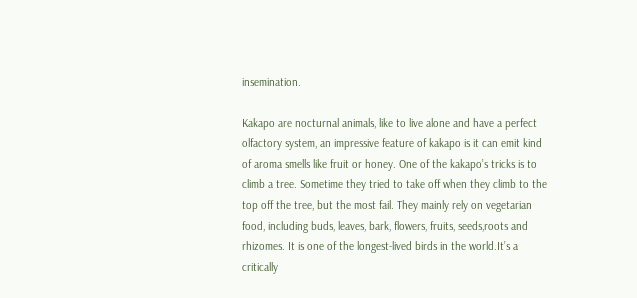insemination.

Kakapo are nocturnal animals, like to live alone and have a perfect olfactory system, an impressive feature of kakapo is it can emit kind of aroma smells like fruit or honey. One of the kakapo’s tricks is to climb a tree. Sometime they tried to take off when they climb to the top off the tree, but the most fail. They mainly rely on vegetarian food, including buds, leaves, bark, flowers, fruits, seeds,roots and rhizomes. It is one of the longest-lived birds in the world.It’s a critically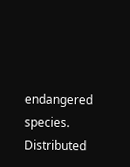endangered species. Distributed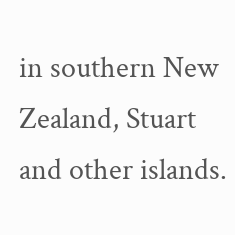in southern New Zealand, Stuart and other islands.